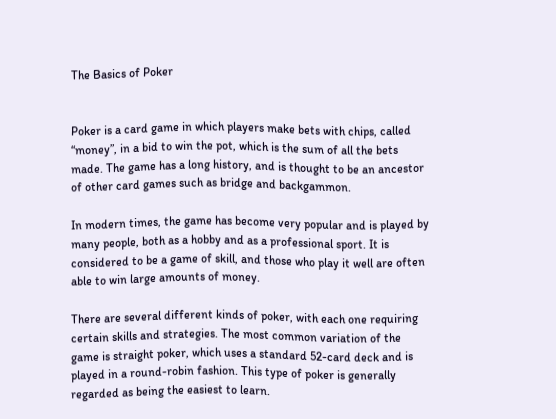The Basics of Poker


Poker is a card game in which players make bets with chips, called “money”, in a bid to win the pot, which is the sum of all the bets made. The game has a long history, and is thought to be an ancestor of other card games such as bridge and backgammon.

In modern times, the game has become very popular and is played by many people, both as a hobby and as a professional sport. It is considered to be a game of skill, and those who play it well are often able to win large amounts of money.

There are several different kinds of poker, with each one requiring certain skills and strategies. The most common variation of the game is straight poker, which uses a standard 52-card deck and is played in a round-robin fashion. This type of poker is generally regarded as being the easiest to learn.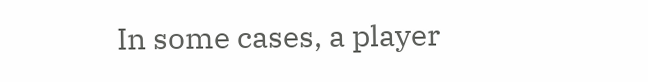In some cases, a player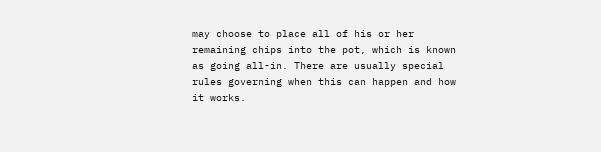may choose to place all of his or her remaining chips into the pot, which is known as going all-in. There are usually special rules governing when this can happen and how it works.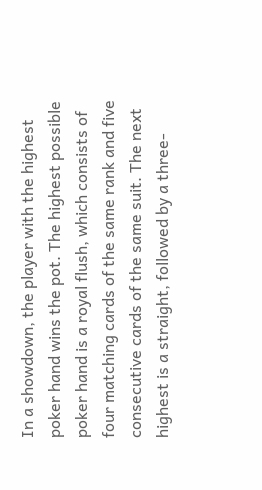In a showdown, the player with the highest poker hand wins the pot. The highest possible poker hand is a royal flush, which consists of four matching cards of the same rank and five consecutive cards of the same suit. The next highest is a straight, followed by a three-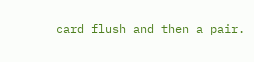card flush and then a pair.